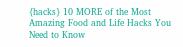{hacks} 10 MORE of the Most Amazing Food and Life Hacks You Need to Know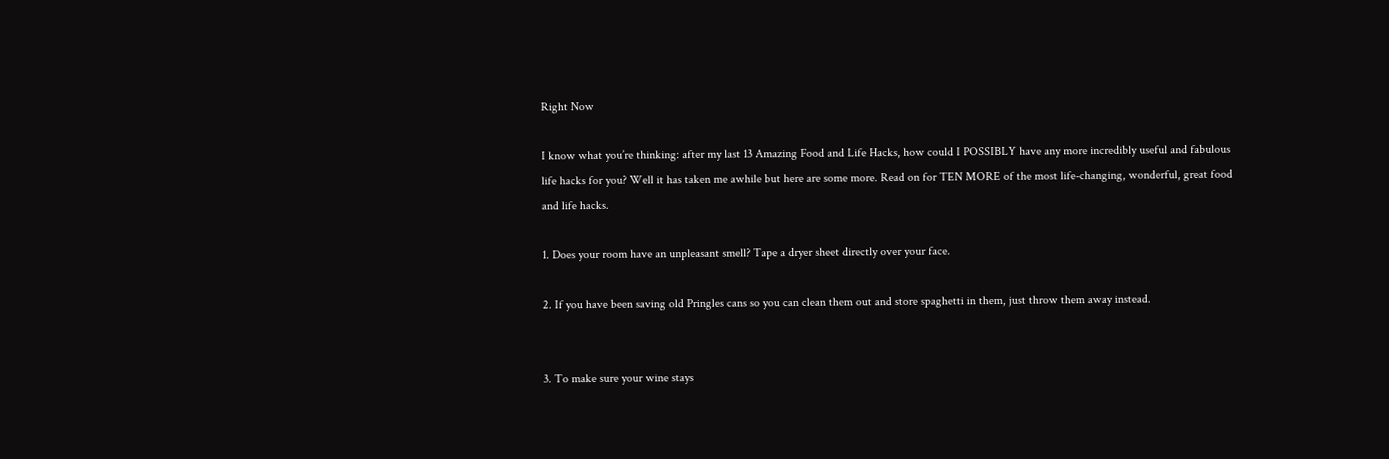Right Now

I know what you’re thinking: after my last 13 Amazing Food and Life Hacks, how could I POSSIBLY have any more incredibly useful and fabulous life hacks for you? Well it has taken me awhile but here are some more. Read on for TEN MORE of the most life-changing, wonderful, great food and life hacks.

1. Does your room have an unpleasant smell? Tape a dryer sheet directly over your face.

2. If you have been saving old Pringles cans so you can clean them out and store spaghetti in them, just throw them away instead.


3. To make sure your wine stays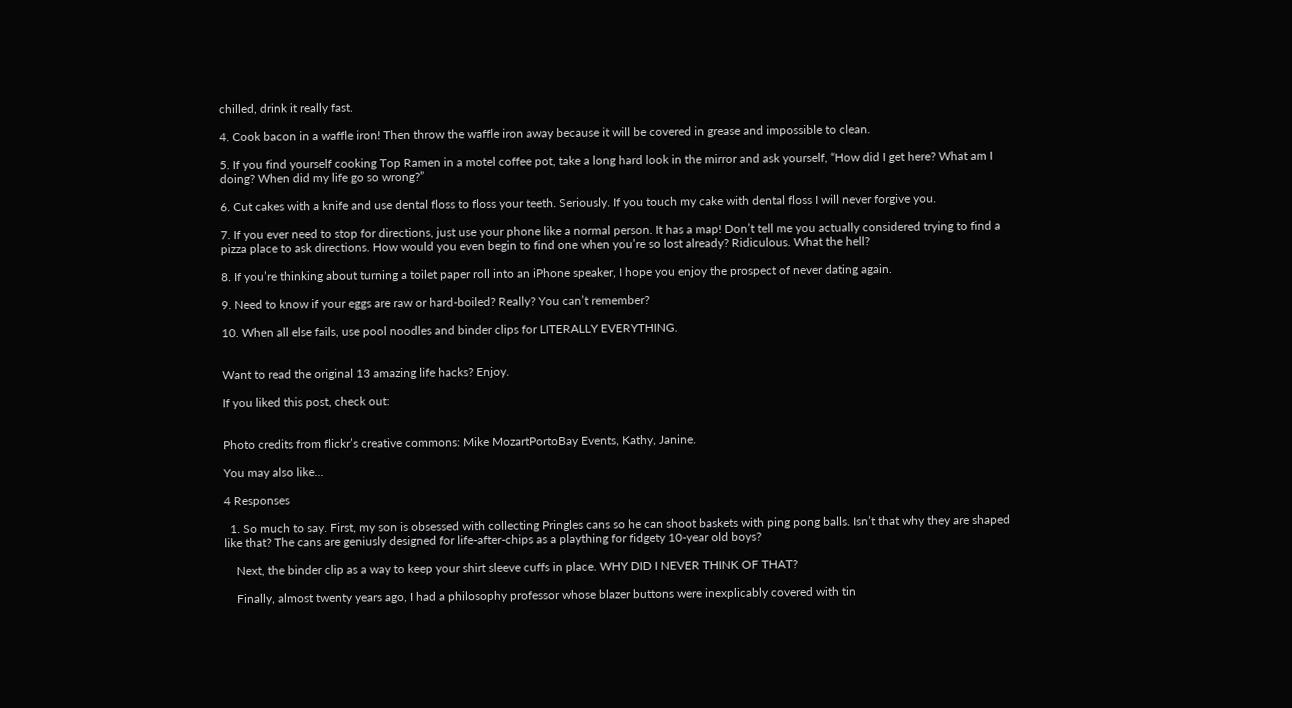chilled, drink it really fast.

4. Cook bacon in a waffle iron! Then throw the waffle iron away because it will be covered in grease and impossible to clean.

5. If you find yourself cooking Top Ramen in a motel coffee pot, take a long hard look in the mirror and ask yourself, “How did I get here? What am I doing? When did my life go so wrong?”

6. Cut cakes with a knife and use dental floss to floss your teeth. Seriously. If you touch my cake with dental floss I will never forgive you.

7. If you ever need to stop for directions, just use your phone like a normal person. It has a map! Don’t tell me you actually considered trying to find a pizza place to ask directions. How would you even begin to find one when you’re so lost already? Ridiculous. What the hell?

8. If you’re thinking about turning a toilet paper roll into an iPhone speaker, I hope you enjoy the prospect of never dating again.

9. Need to know if your eggs are raw or hard-boiled? Really? You can’t remember?

10. When all else fails, use pool noodles and binder clips for LITERALLY EVERYTHING.


Want to read the original 13 amazing life hacks? Enjoy.

If you liked this post, check out:


Photo credits from flickr’s creative commons: Mike MozartPortoBay Events, Kathy, Janine.

You may also like...

4 Responses

  1. So much to say. First, my son is obsessed with collecting Pringles cans so he can shoot baskets with ping pong balls. Isn’t that why they are shaped like that? The cans are geniusly designed for life-after-chips as a plaything for fidgety 10-year old boys?

    Next, the binder clip as a way to keep your shirt sleeve cuffs in place. WHY DID I NEVER THINK OF THAT?

    Finally, almost twenty years ago, I had a philosophy professor whose blazer buttons were inexplicably covered with tin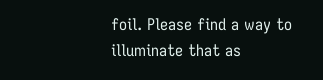foil. Please find a way to illuminate that as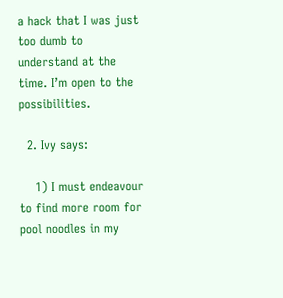a hack that I was just too dumb to understand at the time. I’m open to the possibilities.

  2. Ivy says:

    1) I must endeavour to find more room for pool noodles in my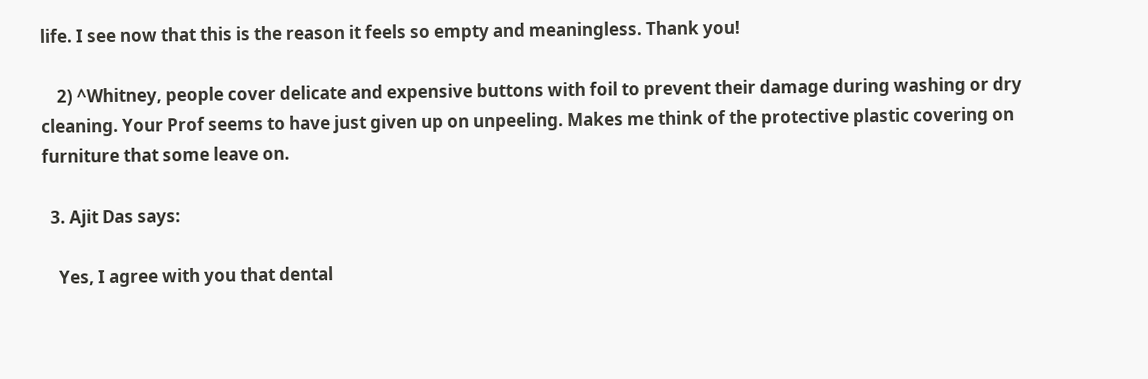life. I see now that this is the reason it feels so empty and meaningless. Thank you!

    2) ^Whitney, people cover delicate and expensive buttons with foil to prevent their damage during washing or dry cleaning. Your Prof seems to have just given up on unpeeling. Makes me think of the protective plastic covering on furniture that some leave on.

  3. Ajit Das says:

    Yes, I agree with you that dental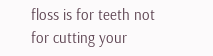floss is for teeth not for cutting your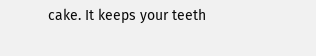cake. It keeps your teeth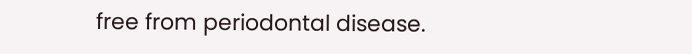free from periodontal disease.